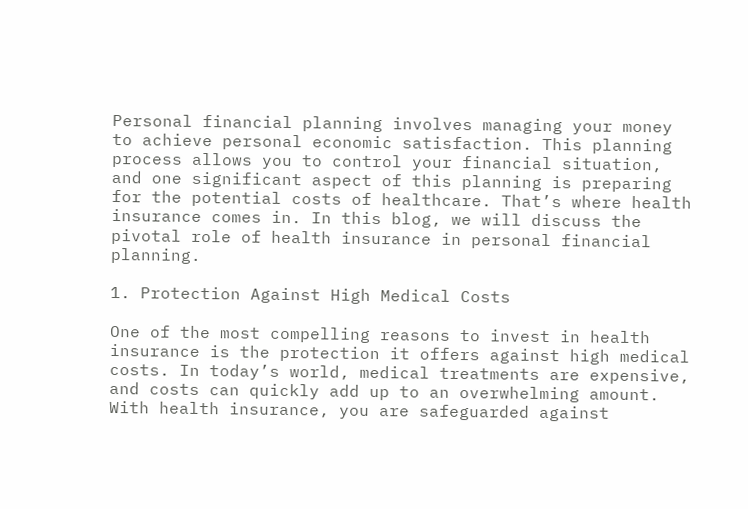Personal financial planning involves managing your money to achieve personal economic satisfaction. This planning process allows you to control your financial situation, and one significant aspect of this planning is preparing for the potential costs of healthcare. That’s where health insurance comes in. In this blog, we will discuss the pivotal role of health insurance in personal financial planning.

1. Protection Against High Medical Costs

One of the most compelling reasons to invest in health insurance is the protection it offers against high medical costs. In today’s world, medical treatments are expensive, and costs can quickly add up to an overwhelming amount. With health insurance, you are safeguarded against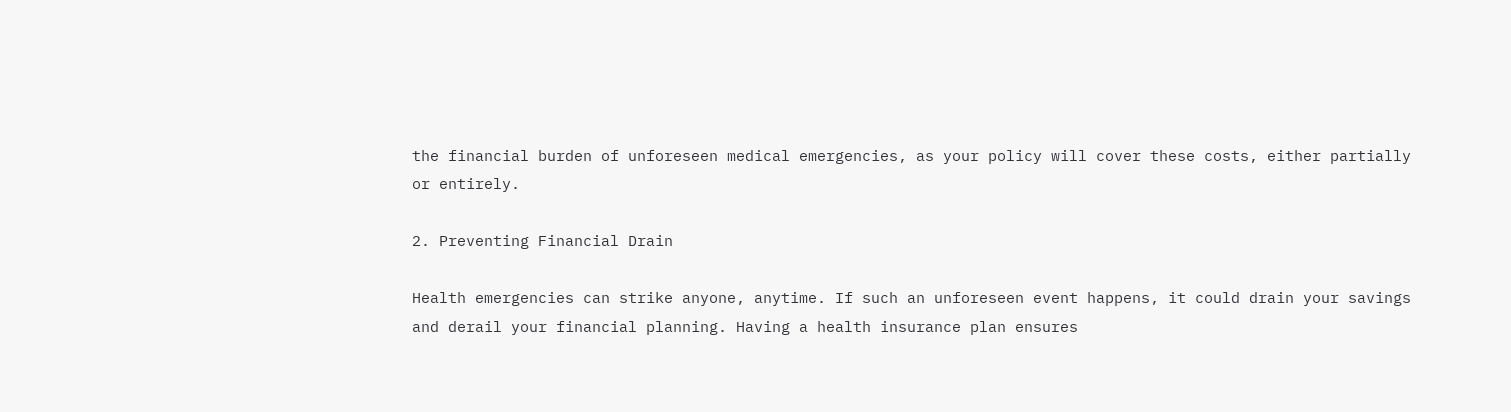the financial burden of unforeseen medical emergencies, as your policy will cover these costs, either partially or entirely.

2. Preventing Financial Drain

Health emergencies can strike anyone, anytime. If such an unforeseen event happens, it could drain your savings and derail your financial planning. Having a health insurance plan ensures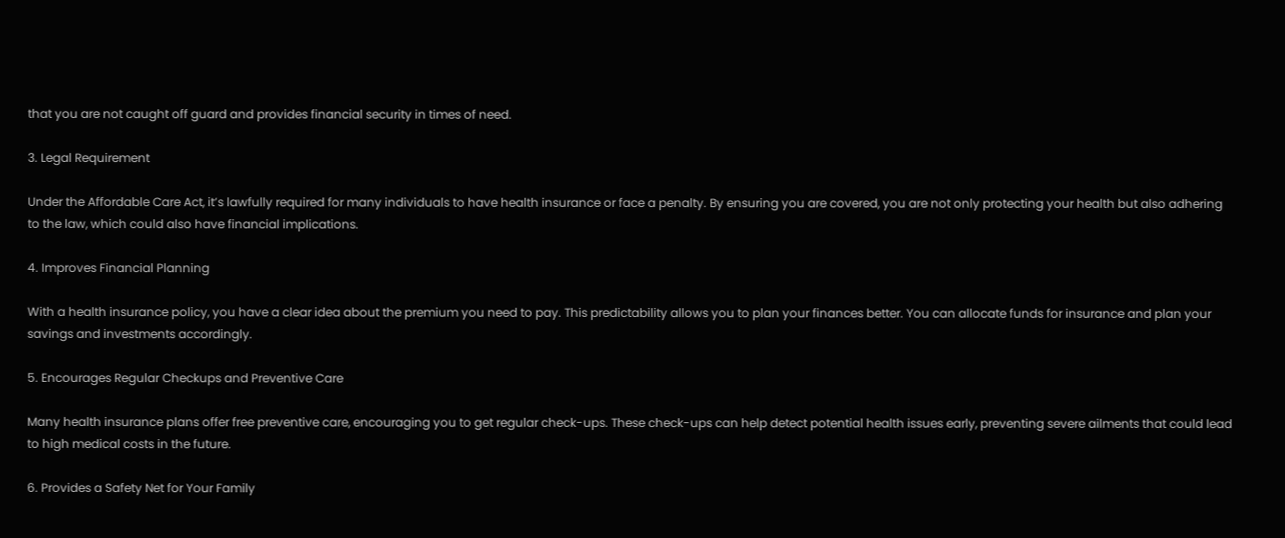that you are not caught off guard and provides financial security in times of need.

3. Legal Requirement

Under the Affordable Care Act, it’s lawfully required for many individuals to have health insurance or face a penalty. By ensuring you are covered, you are not only protecting your health but also adhering to the law, which could also have financial implications.

4. Improves Financial Planning

With a health insurance policy, you have a clear idea about the premium you need to pay. This predictability allows you to plan your finances better. You can allocate funds for insurance and plan your savings and investments accordingly.

5. Encourages Regular Checkups and Preventive Care

Many health insurance plans offer free preventive care, encouraging you to get regular check-ups. These check-ups can help detect potential health issues early, preventing severe ailments that could lead to high medical costs in the future.

6. Provides a Safety Net for Your Family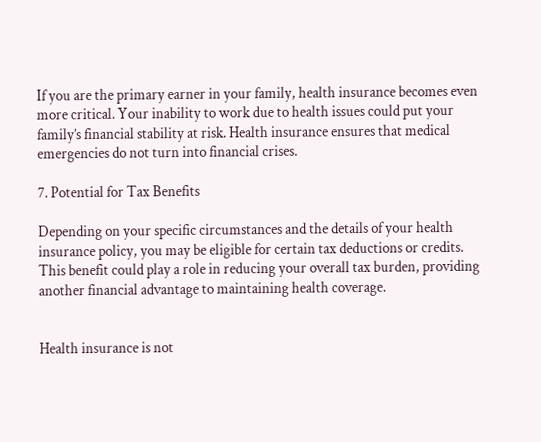If you are the primary earner in your family, health insurance becomes even more critical. Your inability to work due to health issues could put your family’s financial stability at risk. Health insurance ensures that medical emergencies do not turn into financial crises.

7. Potential for Tax Benefits

Depending on your specific circumstances and the details of your health insurance policy, you may be eligible for certain tax deductions or credits. This benefit could play a role in reducing your overall tax burden, providing another financial advantage to maintaining health coverage.


Health insurance is not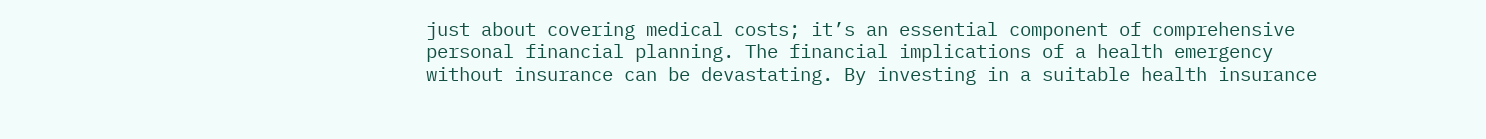just about covering medical costs; it’s an essential component of comprehensive personal financial planning. The financial implications of a health emergency without insurance can be devastating. By investing in a suitable health insurance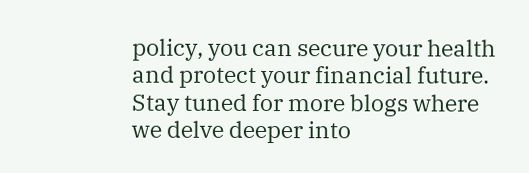policy, you can secure your health and protect your financial future. Stay tuned for more blogs where we delve deeper into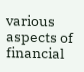various aspects of financial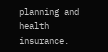planning and health insurance.